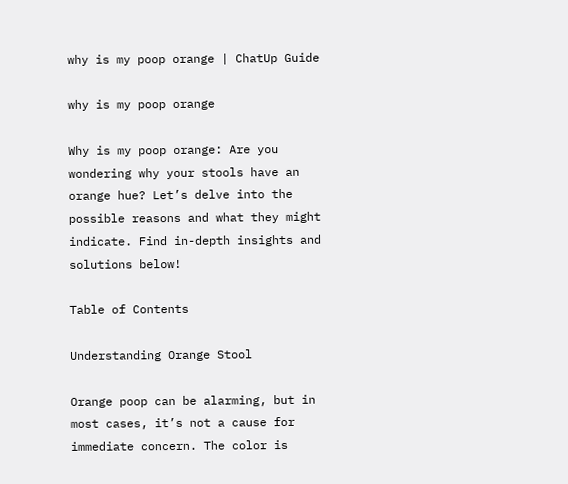why is my poop orange | ChatUp Guide

why is my poop orange

Why is my poop orange: Are you wondering why your stools have an orange hue? Let’s delve into the possible reasons and what they might indicate. Find in-depth insights and solutions below!

Table of Contents

Understanding Orange Stool

Orange poop can be alarming, but in most cases, it’s not a cause for immediate concern. The color is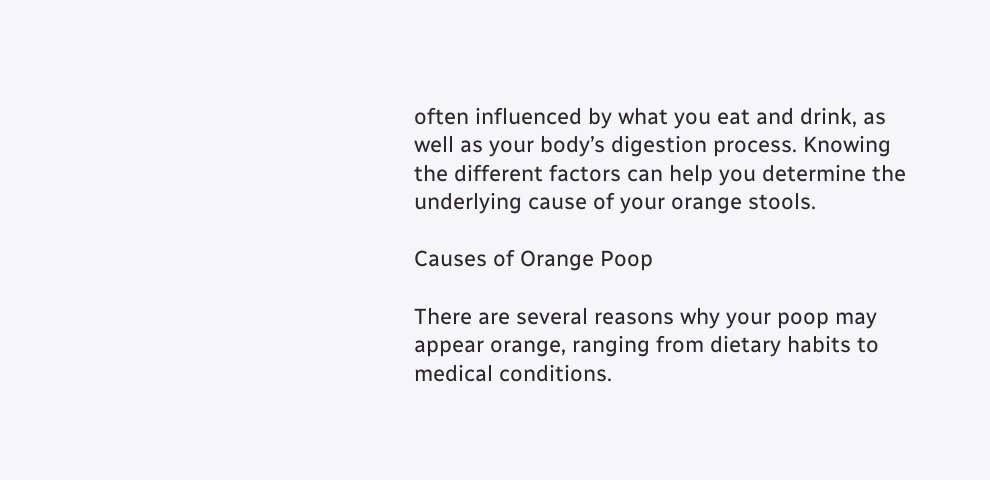often influenced by what you eat and drink, as well as your body’s digestion process. Knowing the different factors can help you determine the underlying cause of your orange stools.

Causes of Orange Poop

There are several reasons why your poop may appear orange, ranging from dietary habits to medical conditions.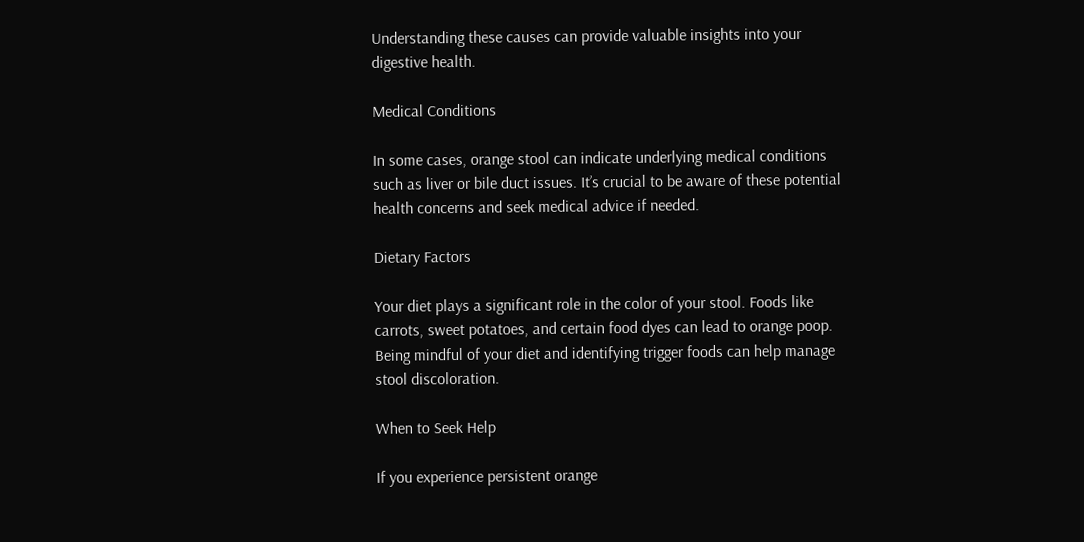Understanding these causes can provide valuable insights into your digestive health.

Medical Conditions

In some cases, orange stool can indicate underlying medical conditions such as liver or bile duct issues. It’s crucial to be aware of these potential health concerns and seek medical advice if needed.

Dietary Factors

Your diet plays a significant role in the color of your stool. Foods like carrots, sweet potatoes, and certain food dyes can lead to orange poop. Being mindful of your diet and identifying trigger foods can help manage stool discoloration.

When to Seek Help

If you experience persistent orange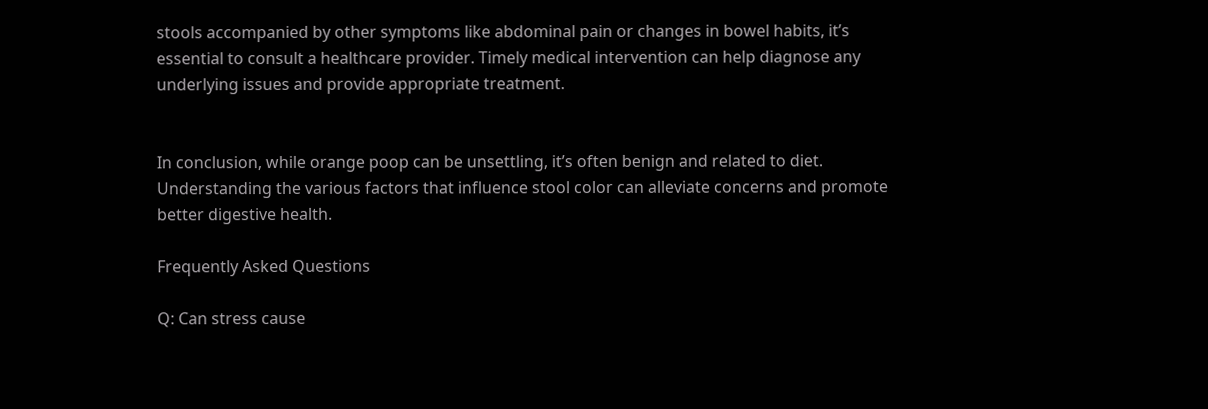stools accompanied by other symptoms like abdominal pain or changes in bowel habits, it’s essential to consult a healthcare provider. Timely medical intervention can help diagnose any underlying issues and provide appropriate treatment.


In conclusion, while orange poop can be unsettling, it’s often benign and related to diet. Understanding the various factors that influence stool color can alleviate concerns and promote better digestive health.

Frequently Asked Questions

Q: Can stress cause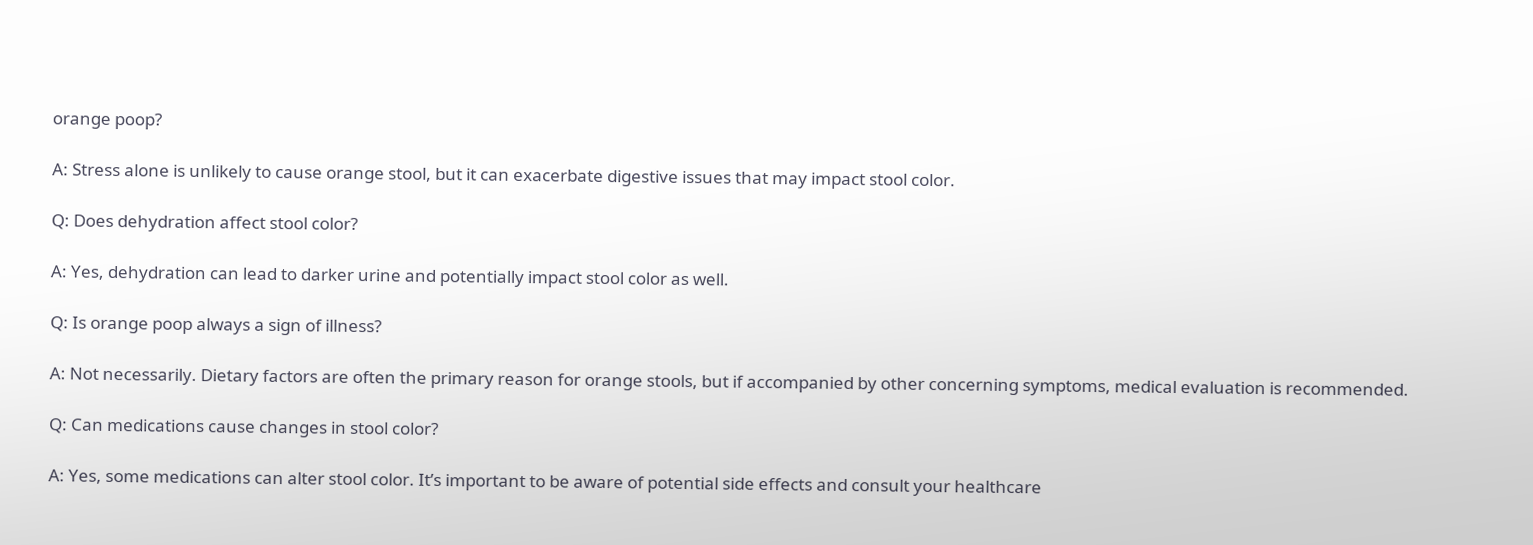orange poop?

A: Stress alone is unlikely to cause orange stool, but it can exacerbate digestive issues that may impact stool color.

Q: Does dehydration affect stool color?

A: Yes, dehydration can lead to darker urine and potentially impact stool color as well.

Q: Is orange poop always a sign of illness?

A: Not necessarily. Dietary factors are often the primary reason for orange stools, but if accompanied by other concerning symptoms, medical evaluation is recommended.

Q: Can medications cause changes in stool color?

A: Yes, some medications can alter stool color. It’s important to be aware of potential side effects and consult your healthcare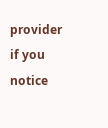provider if you notice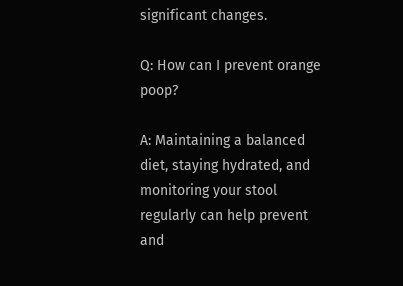significant changes.

Q: How can I prevent orange poop?

A: Maintaining a balanced diet, staying hydrated, and monitoring your stool regularly can help prevent and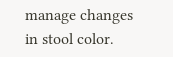manage changes in stool color.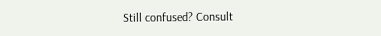Still confused? Consult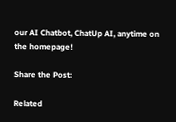our AI Chatbot, ChatUp AI, anytime on the homepage!

Share the Post:

Related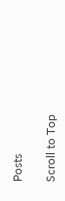Posts

Scroll to Top